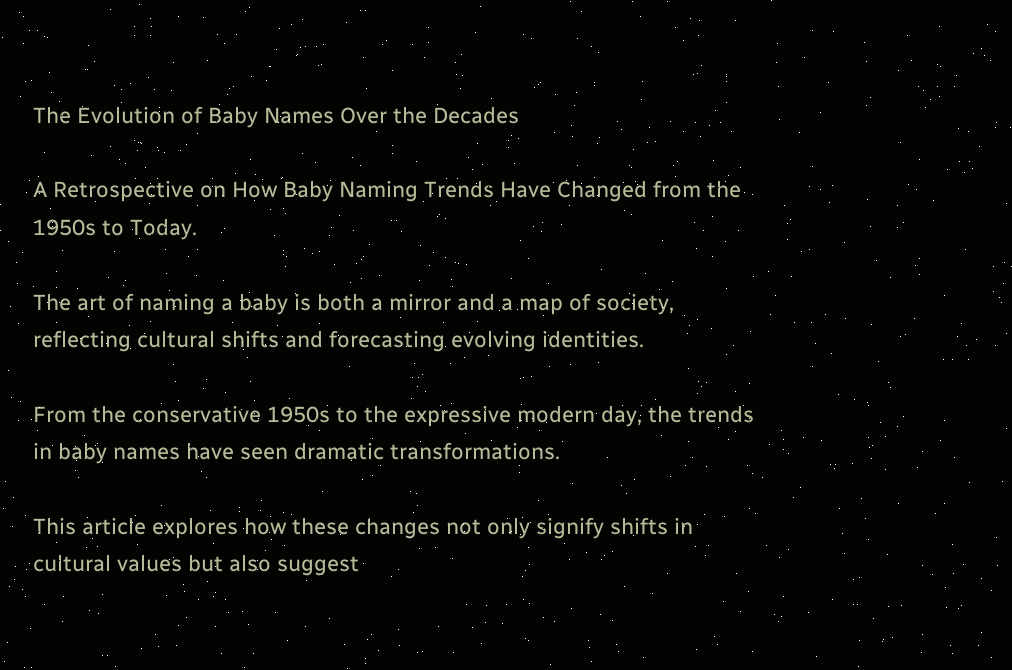The Evolution of Baby Names Over the Decades

A Retrospective on How Baby Naming Trends Have Changed from the 1950s to Today.

The art of naming a baby is both a mirror and a map of society, reflecting cultural shifts and forecasting evolving identities.

From the conservative 1950s to the expressive modern day, the trends in baby names have seen dramatic transformations.

This article explores how these changes not only signify shifts in cultural values but also suggest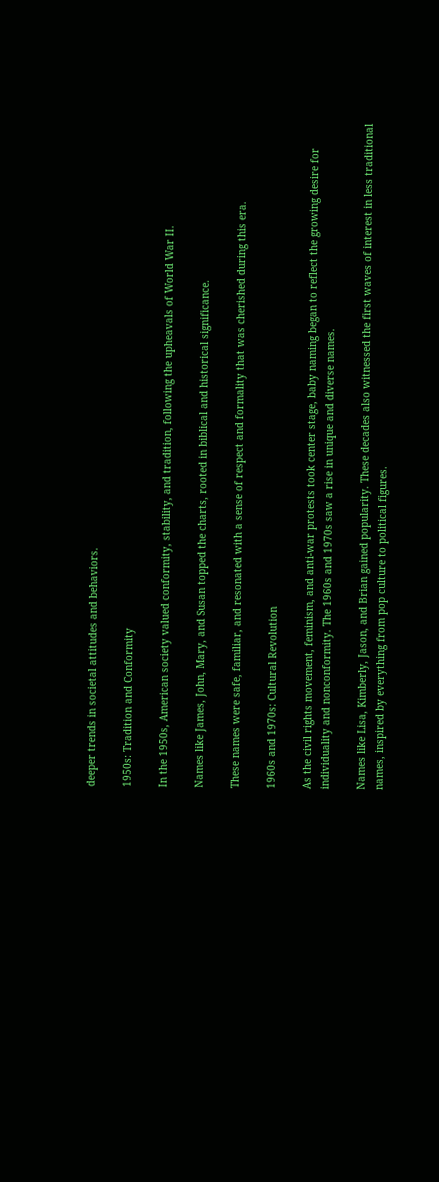deeper trends in societal attitudes and behaviors.

1950s: Tradition and Conformity

In the 1950s, American society valued conformity, stability, and tradition, following the upheavals of World War II.

Names like James, John, Mary, and Susan topped the charts, rooted in biblical and historical significance.

These names were safe, familiar, and resonated with a sense of respect and formality that was cherished during this era.

1960s and 1970s: Cultural Revolution

As the civil rights movement, feminism, and anti-war protests took center stage, baby naming began to reflect the growing desire for individuality and nonconformity. The 1960s and 1970s saw a rise in unique and diverse names.

Names like Lisa, Kimberly, Jason, and Brian gained popularity. These decades also witnessed the first waves of interest in less traditional names, inspired by everything from pop culture to political figures.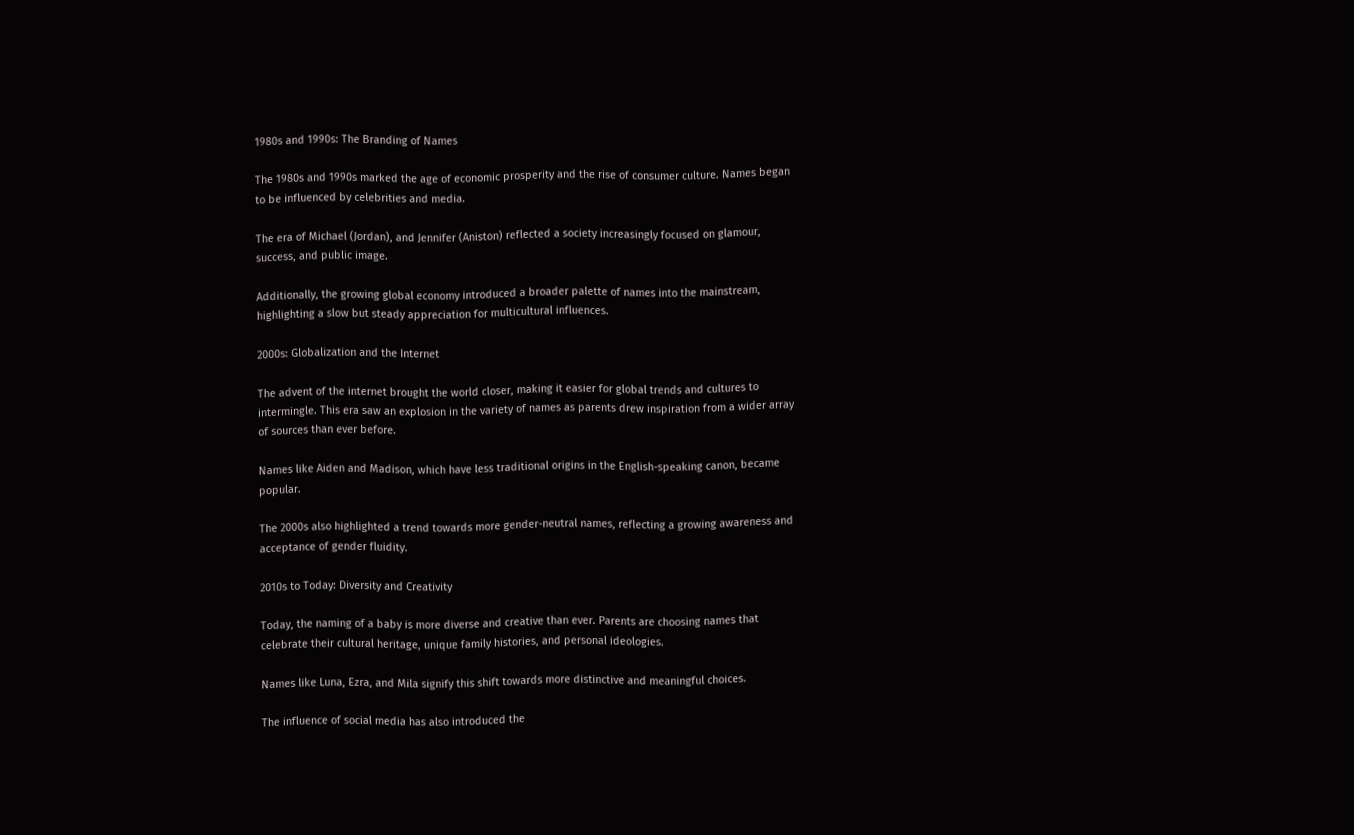1980s and 1990s: The Branding of Names

The 1980s and 1990s marked the age of economic prosperity and the rise of consumer culture. Names began to be influenced by celebrities and media.

The era of Michael (Jordan), and Jennifer (Aniston) reflected a society increasingly focused on glamour, success, and public image.

Additionally, the growing global economy introduced a broader palette of names into the mainstream, highlighting a slow but steady appreciation for multicultural influences.

2000s: Globalization and the Internet

The advent of the internet brought the world closer, making it easier for global trends and cultures to intermingle. This era saw an explosion in the variety of names as parents drew inspiration from a wider array of sources than ever before.

Names like Aiden and Madison, which have less traditional origins in the English-speaking canon, became popular.

The 2000s also highlighted a trend towards more gender-neutral names, reflecting a growing awareness and acceptance of gender fluidity.

2010s to Today: Diversity and Creativity

Today, the naming of a baby is more diverse and creative than ever. Parents are choosing names that celebrate their cultural heritage, unique family histories, and personal ideologies.

Names like Luna, Ezra, and Mila signify this shift towards more distinctive and meaningful choices.

The influence of social media has also introduced the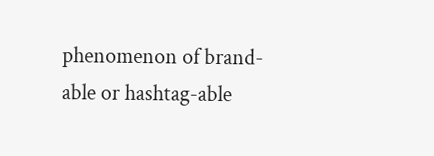phenomenon of brand-able or hashtag-able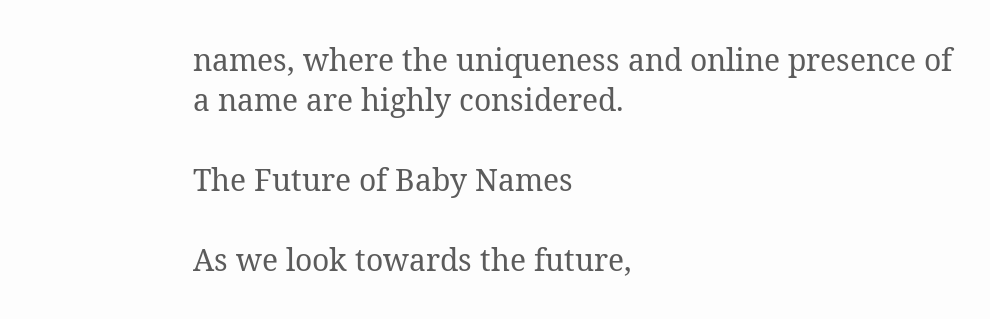names, where the uniqueness and online presence of a name are highly considered.

The Future of Baby Names

As we look towards the future,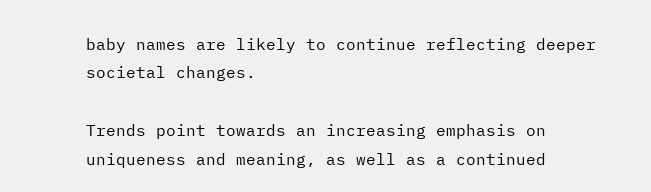baby names are likely to continue reflecting deeper societal changes.

Trends point towards an increasing emphasis on uniqueness and meaning, as well as a continued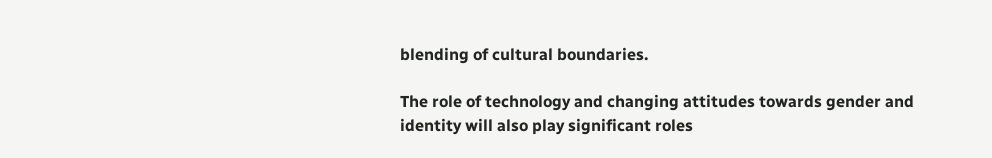blending of cultural boundaries.

The role of technology and changing attitudes towards gender and identity will also play significant roles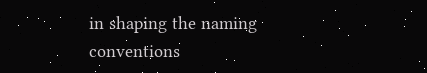in shaping the naming conventions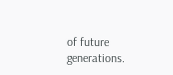of future generations.